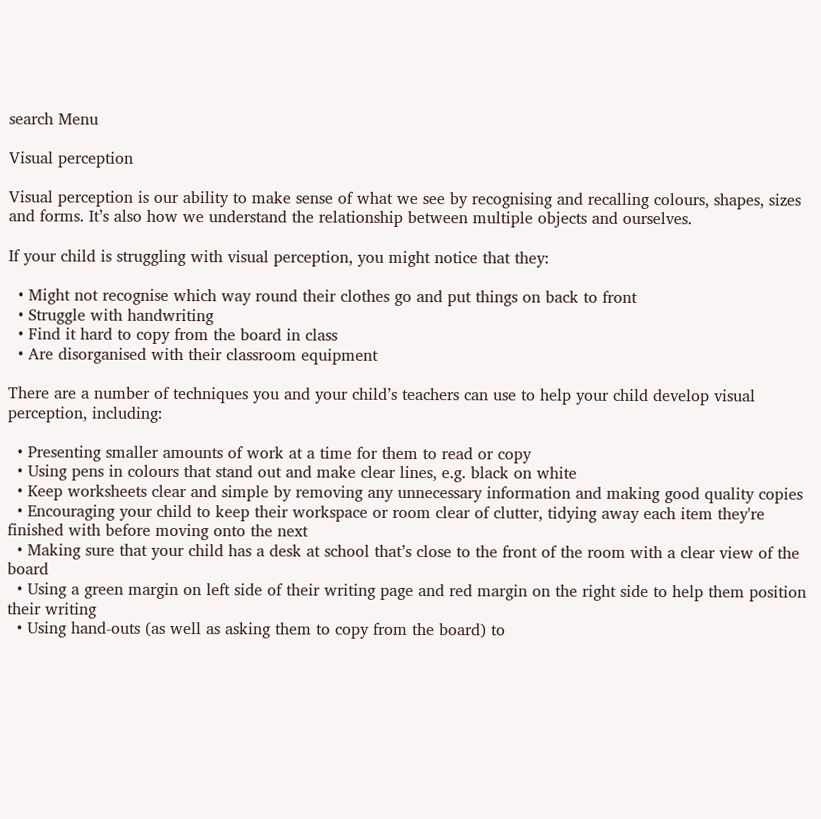search Menu

Visual perception

Visual perception is our ability to make sense of what we see by recognising and recalling colours, shapes, sizes and forms. It’s also how we understand the relationship between multiple objects and ourselves.

If your child is struggling with visual perception, you might notice that they:

  • Might not recognise which way round their clothes go and put things on back to front
  • Struggle with handwriting
  • Find it hard to copy from the board in class
  • Are disorganised with their classroom equipment

There are a number of techniques you and your child’s teachers can use to help your child develop visual perception, including:

  • Presenting smaller amounts of work at a time for them to read or copy
  • Using pens in colours that stand out and make clear lines, e.g. black on white
  • Keep worksheets clear and simple by removing any unnecessary information and making good quality copies
  • Encouraging your child to keep their workspace or room clear of clutter, tidying away each item they're finished with before moving onto the next
  • Making sure that your child has a desk at school that’s close to the front of the room with a clear view of the board
  • Using a green margin on left side of their writing page and red margin on the right side to help them position their writing
  • Using hand-outs (as well as asking them to copy from the board) to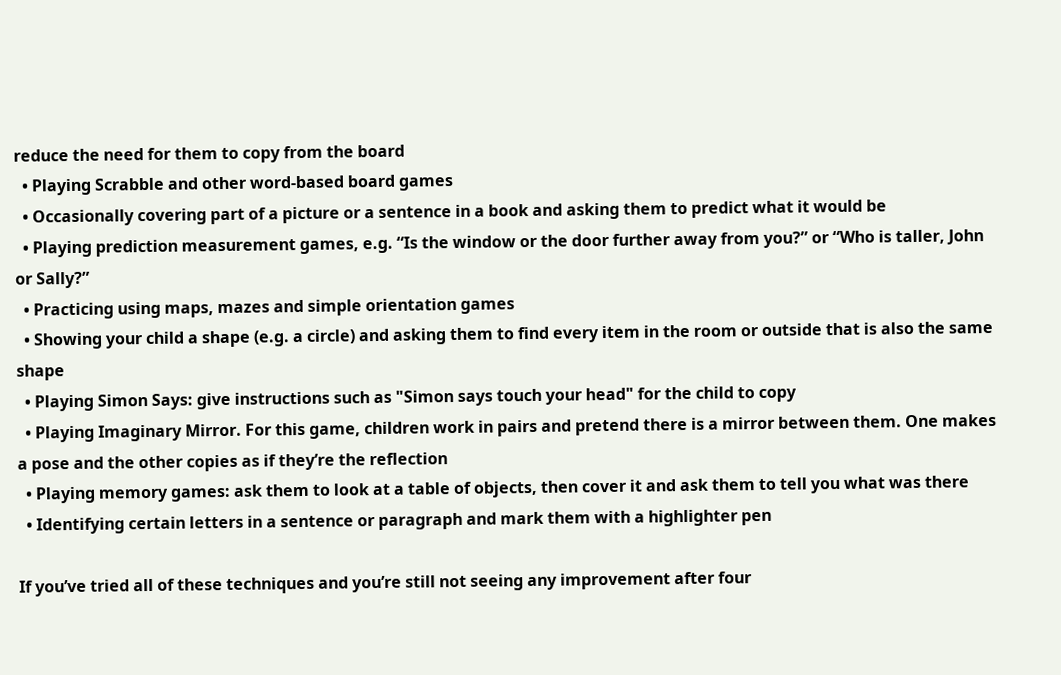reduce the need for them to copy from the board
  • Playing Scrabble and other word-based board games
  • Occasionally covering part of a picture or a sentence in a book and asking them to predict what it would be
  • Playing prediction measurement games, e.g. “Is the window or the door further away from you?” or “Who is taller, John or Sally?”
  • Practicing using maps, mazes and simple orientation games
  • Showing your child a shape (e.g. a circle) and asking them to find every item in the room or outside that is also the same shape
  • Playing Simon Says: give instructions such as "Simon says touch your head" for the child to copy
  • Playing Imaginary Mirror. For this game, children work in pairs and pretend there is a mirror between them. One makes a pose and the other copies as if they’re the reflection
  • Playing memory games: ask them to look at a table of objects, then cover it and ask them to tell you what was there
  • Identifying certain letters in a sentence or paragraph and mark them with a highlighter pen

If you’ve tried all of these techniques and you’re still not seeing any improvement after four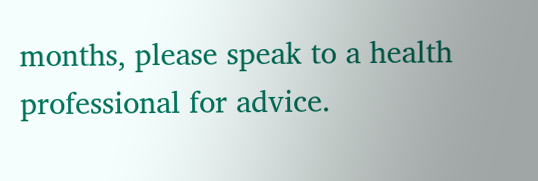months, please speak to a health professional for advice.